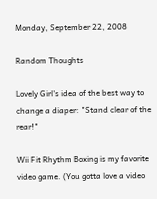Monday, September 22, 2008

Random Thoughts

Lovely Girl's idea of the best way to change a diaper: "Stand clear of the rear!"

Wii Fit Rhythm Boxing is my favorite video game. (You gotta love a video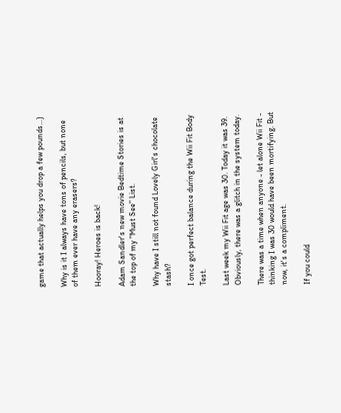game that actually helps you drop a few pounds...)

Why is it I always have tons of pencils, but none of them ever have any erasers?

Hooray! Heroes is back!

Adam Sandler's new movie Bedtime Stories is at the top of my "Must See" List.

Why have I still not found Lovely Girl's chocolate stash?

I once got perfect balance during the Wii Fit Body Test.

Last week my Wii Fit age was 30. Today it was 39. Obviously, there was a glitch in the system today.

There was a time when anyone - let alone Wii Fit -  thinking I was 30 would have been mortifying. But now, it's a compliment.

If you could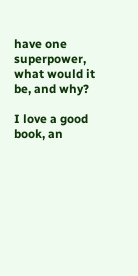have one superpower, what would it be, and why?

I love a good book, an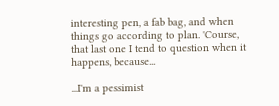interesting pen, a fab bag, and when things go according to plan. 'Course, that last one I tend to question when it happens, because...

...I'm a pessimist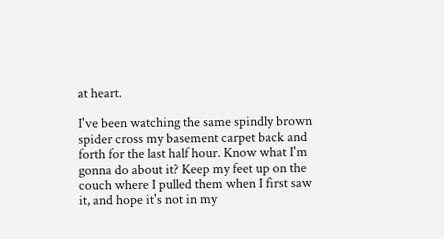at heart.

I've been watching the same spindly brown spider cross my basement carpet back and forth for the last half hour. Know what I'm gonna do about it? Keep my feet up on the couch where I pulled them when I first saw it, and hope it's not in my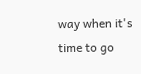way when it's time to go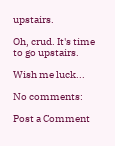upstairs.

Oh, crud. It's time to go upstairs.

Wish me luck...

No comments:

Post a Comment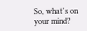So, what's on your mind?